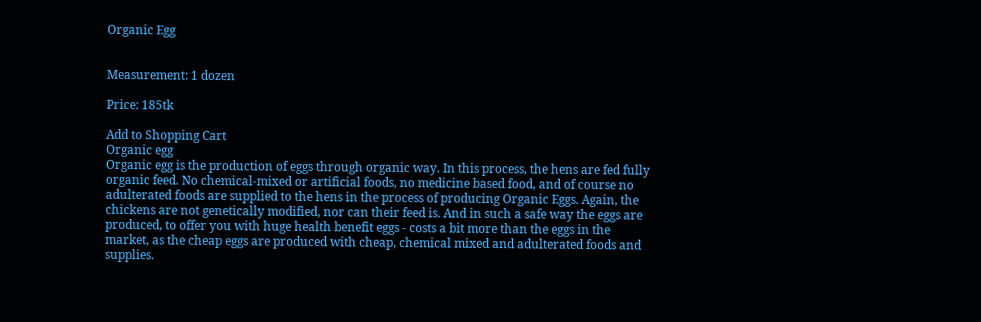Organic Egg


Measurement: 1 dozen

Price: 185tk

Add to Shopping Cart
Organic egg
Organic egg is the production of eggs through organic way. In this process, the hens are fed fully organic feed. No chemical-mixed or artificial foods, no medicine based food, and of course no adulterated foods are supplied to the hens in the process of producing Organic Eggs. Again, the chickens are not genetically modified, nor can their feed is. And in such a safe way the eggs are produced, to offer you with huge health benefit eggs - costs a bit more than the eggs in the market, as the cheap eggs are produced with cheap, chemical mixed and adulterated foods and supplies.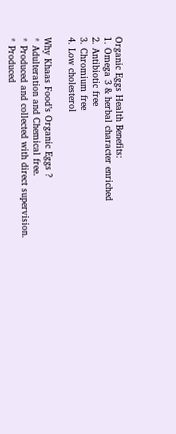Organic Eggs Health Benefits:
1. Omega 3 & herbal character enriched
2. Antibiotic free
3. Chromium free
4. Low cholesterol

Why Khaas Food’s Organic Eggs ?
* Adulteration and Chemical free.
* Produced and collected with direct supervision.
* Produced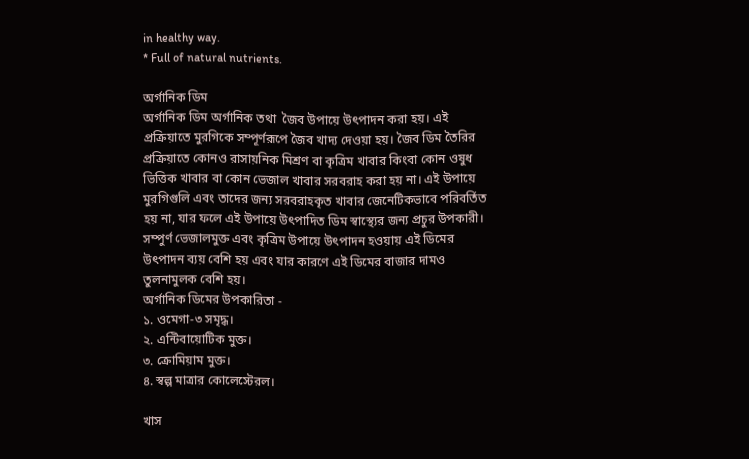in healthy way.
* Full of natural nutrients.

অর্গানিক ডিম
অর্গানিক ডিম অর্গানিক তথা  জৈব উপায়ে উৎপাদন করা হয়। এই প্রক্রিয়াতে মুরগিকে সম্পূর্ণরূপে জৈব খাদ্য দেওয়া হয়। জৈব ডিম তৈরির প্রক্রিয়াতে কোনও রাসায়নিক মিশ্রণ বা কৃত্রিম খাবার কিংবা কোন ওষুধ ভিত্তিক খাবার বা কোন ভেজাল খাবার সরবরাহ করা হয় না। এই উপায়ে মুরগিগুলি এবং তাদের জন্য সরবরাহকৃত খাবার জেনেটিকভাবে পরিবর্তিত হয় না, যার ফলে এই উপায়ে উৎপাদিত ডিম স্বাস্থ্যের জন্য প্রচুর উপকারী। সম্পুর্ণ ভেজালমুক্ত এবং কৃত্রিম উপায়ে উৎপাদন হওয়ায় এই ডিমের  উৎপাদন ব্যয় বেশি হয় এবং যার কারণে এই ডিমের বাজার দামও তুলনামুলক বেশি হয়।
অর্গানিক ডিমের উপকারিতা -
১. ওমেগা-৩ সমৃদ্ধ।
২. এন্টিবায়োটিক মুক্ত।
৩. ক্রোমিয়াম মুক্ত।
৪. স্বল্প মাত্রার কোলেস্টেরল।

খাস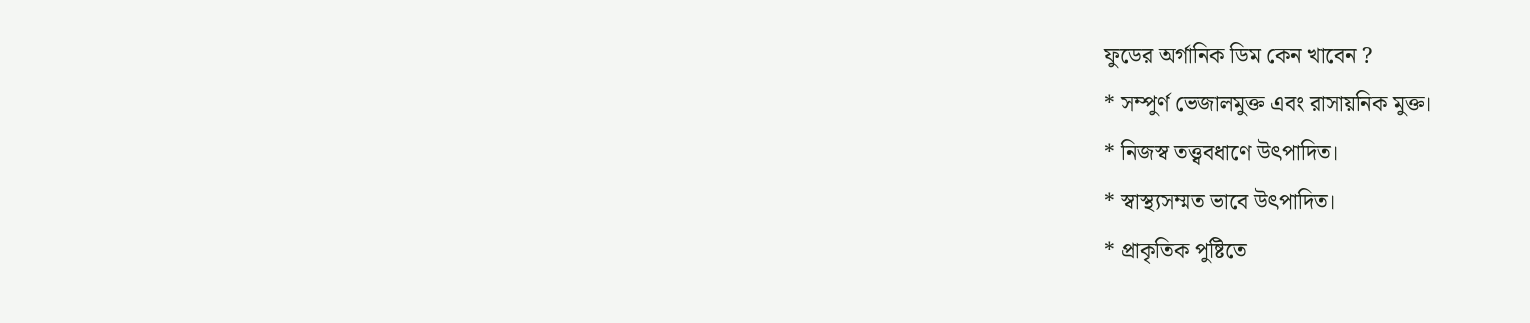ফুডের অর্গানিক ডিম কেন খাবেন ?
* সম্পুর্ণ ভেজালমুক্ত এবং রাসায়নিক মুক্ত।
* নিজস্ব তত্ত্ববধাণে উৎপাদিত।
* স্বাস্থ্যসম্মত ভাবে উৎপাদিত।
* প্রাকৃতিক পুষ্টিতে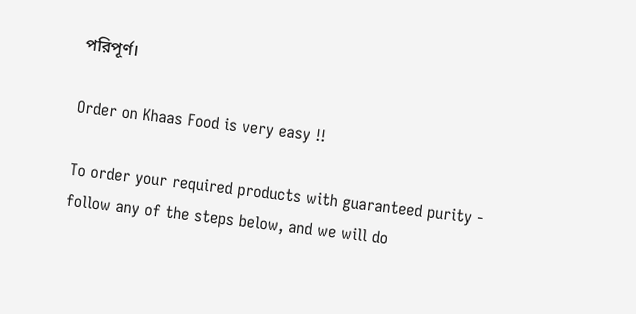পরিপূর্ণ।

Order on Khaas Food is very easy !!

To order your required products with guaranteed purity - follow any of the steps below, and we will do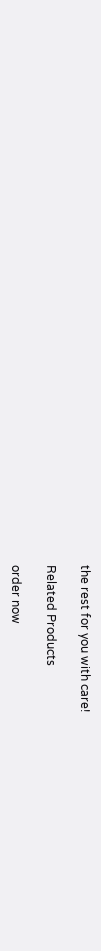the rest for you with care!

Related Products

order now